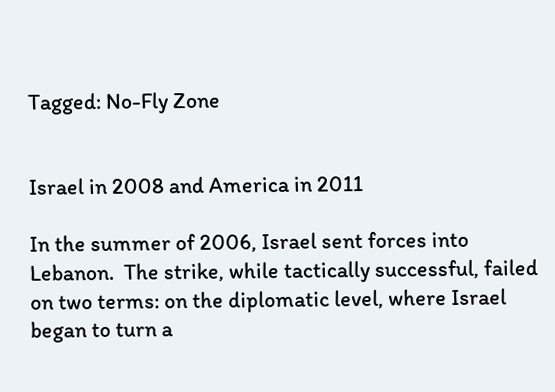Tagged: No-Fly Zone


Israel in 2008 and America in 2011

In the summer of 2006, Israel sent forces into Lebanon.  The strike, while tactically successful, failed on two terms: on the diplomatic level, where Israel began to turn a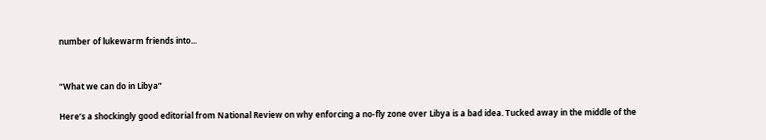number of lukewarm friends into...


“What we can do in Libya”

Here’s a shockingly good editorial from National Review on why enforcing a no-fly zone over Libya is a bad idea. Tucked away in the middle of the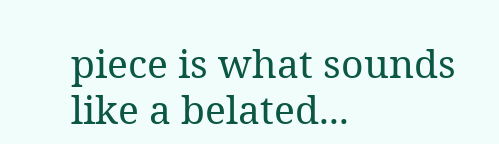piece is what sounds like a belated...